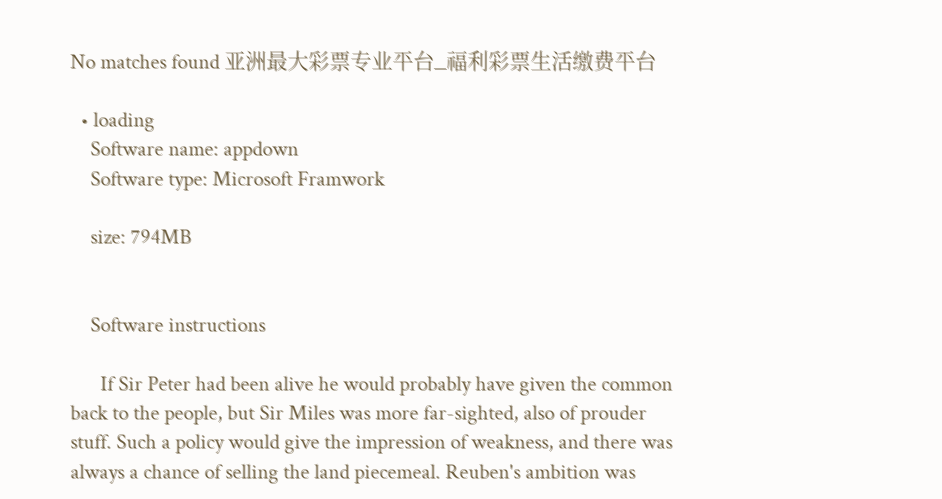No matches found 亚洲最大彩票专业平台_福利彩票生活缴费平台

  • loading
    Software name: appdown
    Software type: Microsoft Framwork

    size: 794MB


    Software instructions

      If Sir Peter had been alive he would probably have given the common back to the people, but Sir Miles was more far-sighted, also of prouder stuff. Such a policy would give the impression of weakness, and there was always a chance of selling the land piecemeal. Reuben's ambition was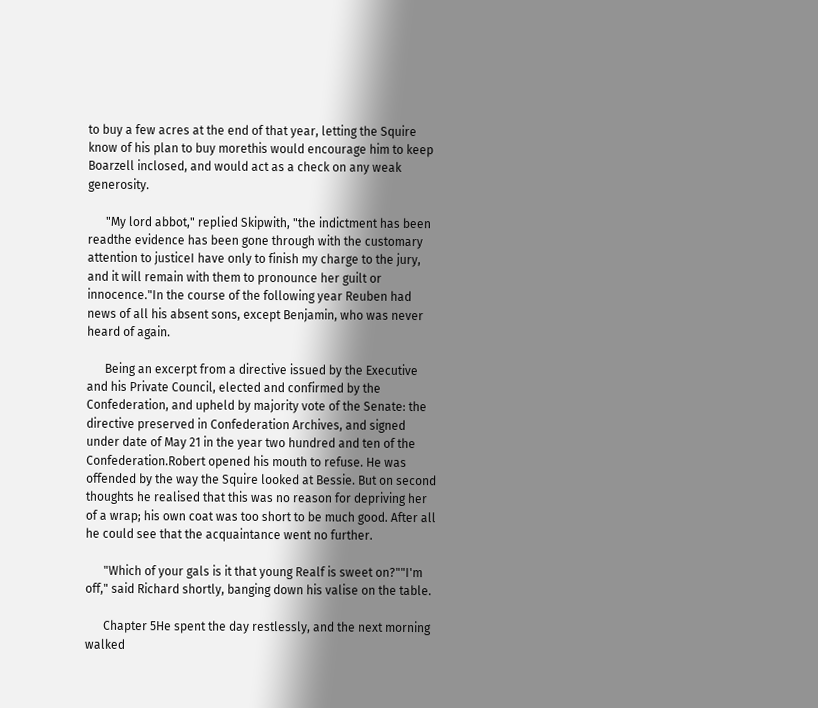to buy a few acres at the end of that year, letting the Squire know of his plan to buy morethis would encourage him to keep Boarzell inclosed, and would act as a check on any weak generosity.

      "My lord abbot," replied Skipwith, "the indictment has been readthe evidence has been gone through with the customary attention to justiceI have only to finish my charge to the jury, and it will remain with them to pronounce her guilt or innocence."In the course of the following year Reuben had news of all his absent sons, except Benjamin, who was never heard of again.

      Being an excerpt from a directive issued by the Executive and his Private Council, elected and confirmed by the Confederation, and upheld by majority vote of the Senate: the directive preserved in Confederation Archives, and signed under date of May 21 in the year two hundred and ten of the Confederation.Robert opened his mouth to refuse. He was offended by the way the Squire looked at Bessie. But on second thoughts he realised that this was no reason for depriving her of a wrap; his own coat was too short to be much good. After all he could see that the acquaintance went no further.

      "Which of your gals is it that young Realf is sweet on?""I'm off," said Richard shortly, banging down his valise on the table.

      Chapter 5He spent the day restlessly, and the next morning walked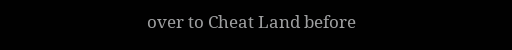over to Cheat Land before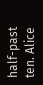half-past ten. Alice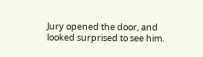Jury opened the door, and looked surprised to see him.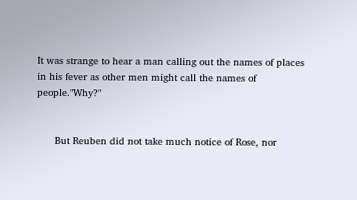It was strange to hear a man calling out the names of places in his fever as other men might call the names of people."Why?"


      But Reuben did not take much notice of Rose, nor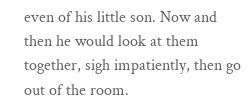even of his little son. Now and then he would look at them together, sigh impatiently, then go out of the room.